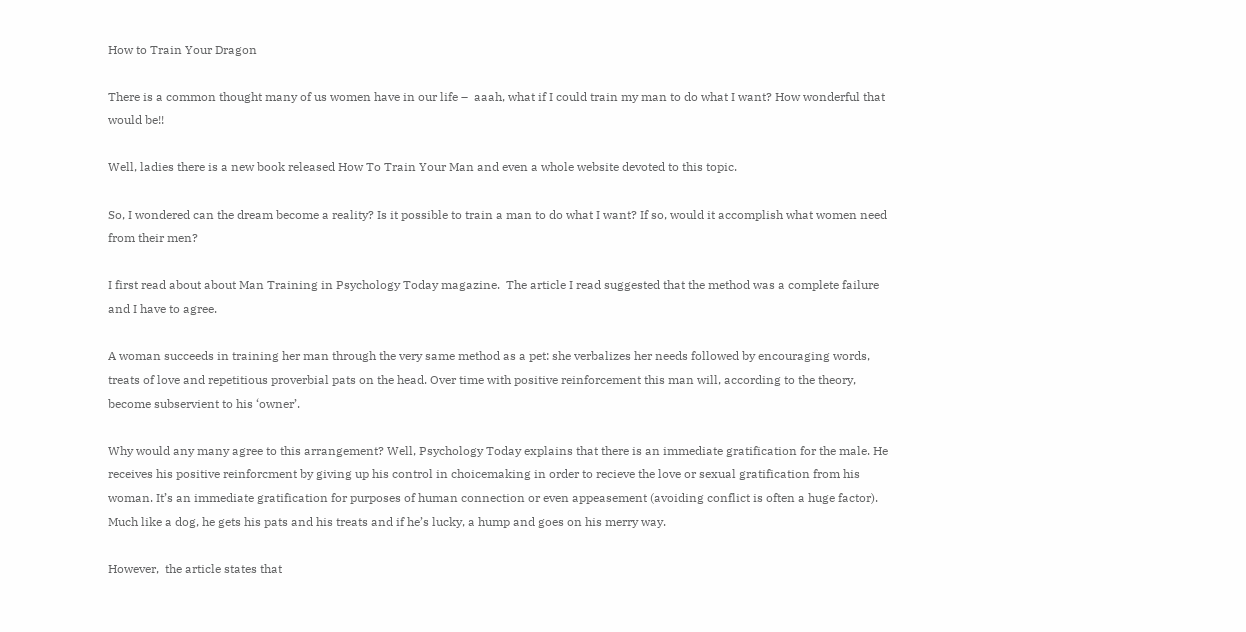How to Train Your Dragon

There is a common thought many of us women have in our life –  aaah, what if I could train my man to do what I want? How wonderful that would be!!

Well, ladies there is a new book released How To Train Your Man and even a whole website devoted to this topic.

So, I wondered can the dream become a reality? Is it possible to train a man to do what I want? If so, would it accomplish what women need from their men?

I first read about about Man Training in Psychology Today magazine.  The article I read suggested that the method was a complete failure and I have to agree.

A woman succeeds in training her man through the very same method as a pet: she verbalizes her needs followed by encouraging words, treats of love and repetitious proverbial pats on the head. Over time with positive reinforcement this man will, according to the theory, become subservient to his ‘owner’.

Why would any many agree to this arrangement? Well, Psychology Today explains that there is an immediate gratification for the male. He receives his positive reinforcment by giving up his control in choicemaking in order to recieve the love or sexual gratification from his woman. It’s an immediate gratification for purposes of human connection or even appeasement (avoiding conflict is often a huge factor). Much like a dog, he gets his pats and his treats and if he’s lucky, a hump and goes on his merry way.

However,  the article states that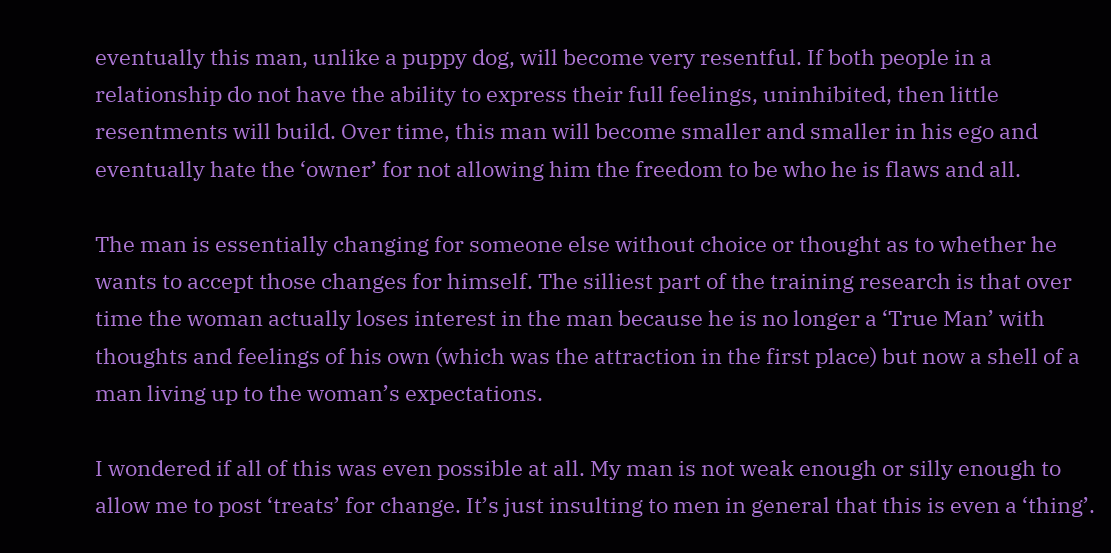eventually this man, unlike a puppy dog, will become very resentful. If both people in a relationship do not have the ability to express their full feelings, uninhibited, then little resentments will build. Over time, this man will become smaller and smaller in his ego and eventually hate the ‘owner’ for not allowing him the freedom to be who he is flaws and all.

The man is essentially changing for someone else without choice or thought as to whether he wants to accept those changes for himself. The silliest part of the training research is that over time the woman actually loses interest in the man because he is no longer a ‘True Man’ with thoughts and feelings of his own (which was the attraction in the first place) but now a shell of a man living up to the woman’s expectations.

I wondered if all of this was even possible at all. My man is not weak enough or silly enough to allow me to post ‘treats’ for change. It’s just insulting to men in general that this is even a ‘thing’.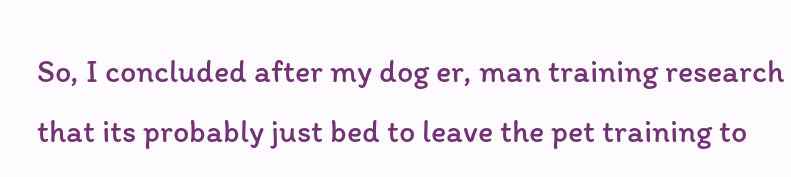So, I concluded after my dog er, man training research that its probably just bed to leave the pet training to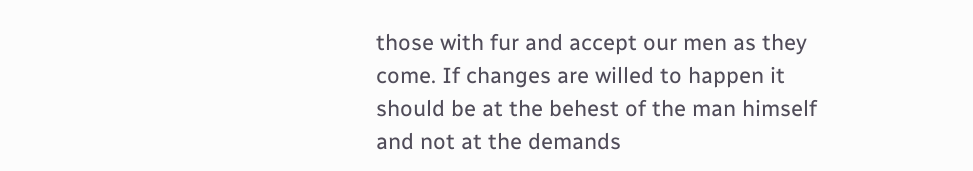those with fur and accept our men as they come. If changes are willed to happen it should be at the behest of the man himself and not at the demands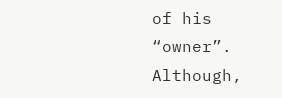of his “owner”. Although,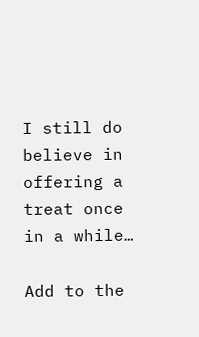I still do believe in offering a treat once in a while…

Add to the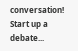conversation! Start up a debate...